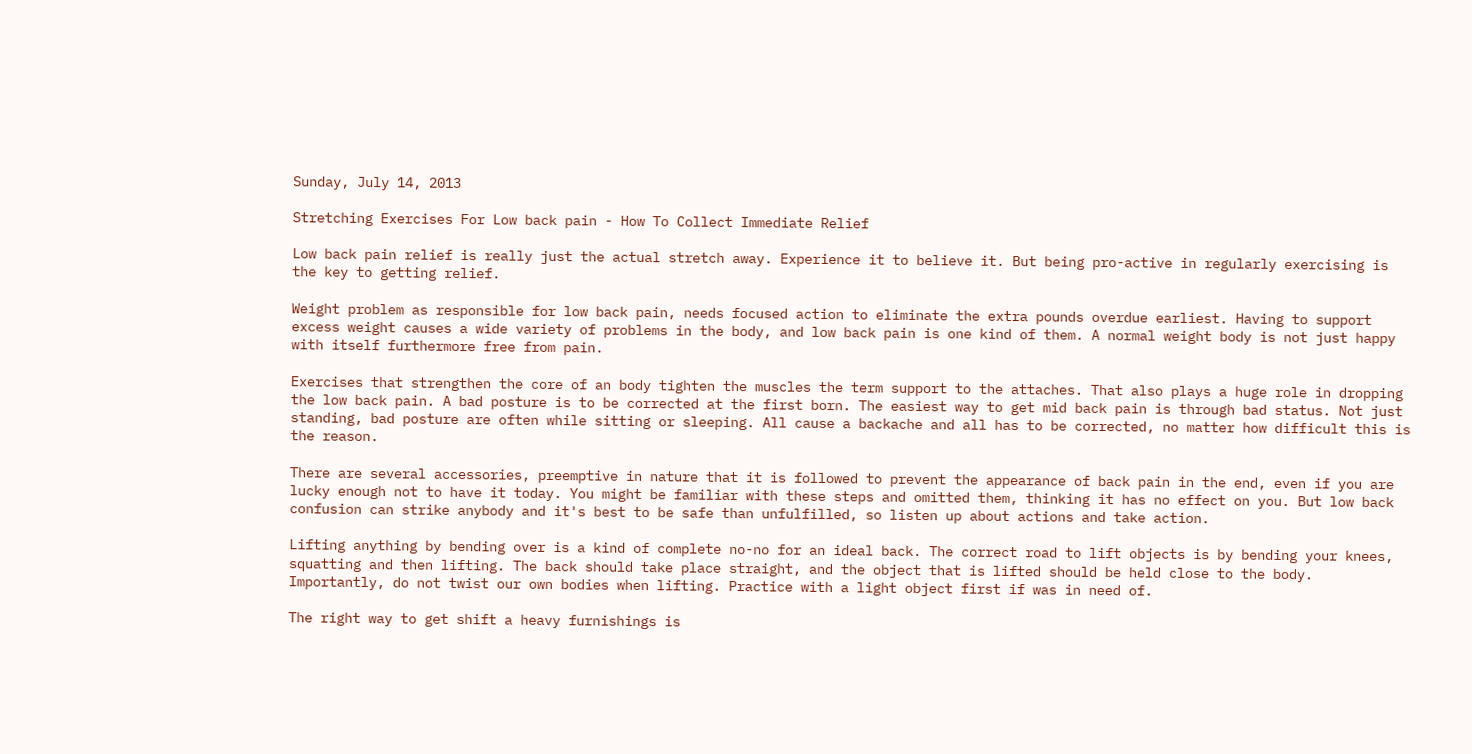Sunday, July 14, 2013

Stretching Exercises For Low back pain - How To Collect Immediate Relief

Low back pain relief is really just the actual stretch away. Experience it to believe it. But being pro-active in regularly exercising is the key to getting relief.

Weight problem as responsible for low back pain, needs focused action to eliminate the extra pounds overdue earliest. Having to support excess weight causes a wide variety of problems in the body, and low back pain is one kind of them. A normal weight body is not just happy with itself furthermore free from pain.

Exercises that strengthen the core of an body tighten the muscles the term support to the attaches. That also plays a huge role in dropping the low back pain. A bad posture is to be corrected at the first born. The easiest way to get mid back pain is through bad status. Not just standing, bad posture are often while sitting or sleeping. All cause a backache and all has to be corrected, no matter how difficult this is the reason.

There are several accessories, preemptive in nature that it is followed to prevent the appearance of back pain in the end, even if you are lucky enough not to have it today. You might be familiar with these steps and omitted them, thinking it has no effect on you. But low back confusion can strike anybody and it's best to be safe than unfulfilled, so listen up about actions and take action.

Lifting anything by bending over is a kind of complete no-no for an ideal back. The correct road to lift objects is by bending your knees, squatting and then lifting. The back should take place straight, and the object that is lifted should be held close to the body. Importantly, do not twist our own bodies when lifting. Practice with a light object first if was in need of.

The right way to get shift a heavy furnishings is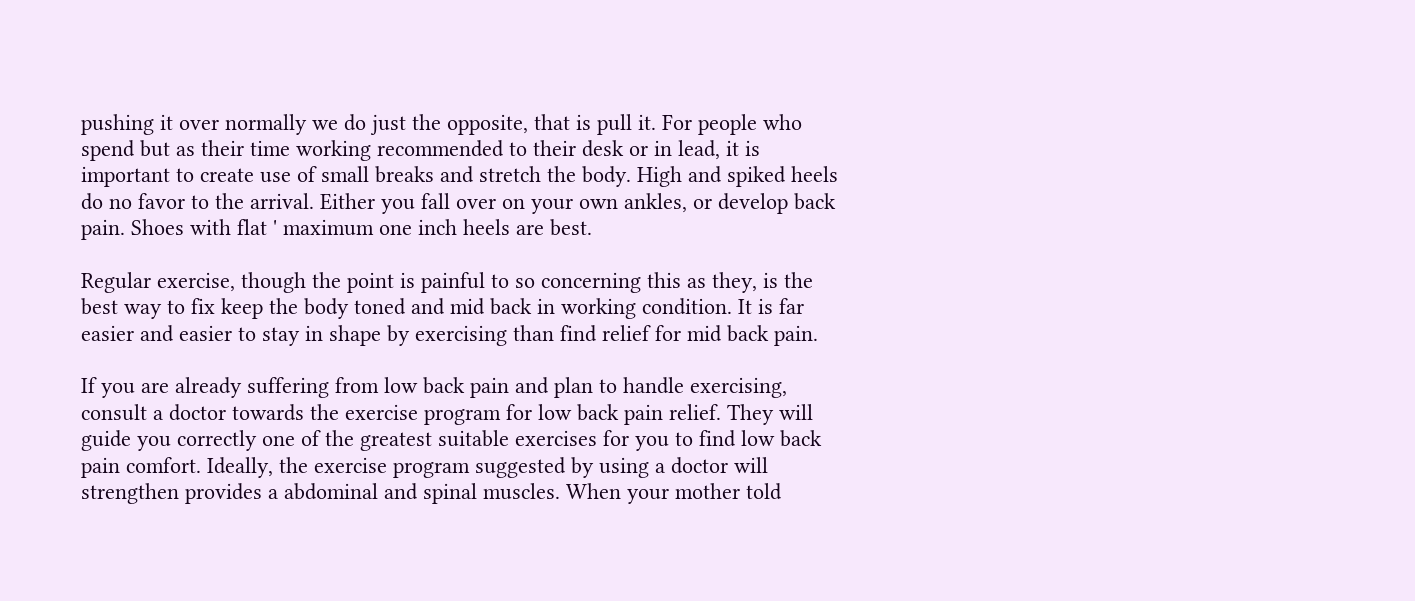pushing it over normally we do just the opposite, that is pull it. For people who spend but as their time working recommended to their desk or in lead, it is important to create use of small breaks and stretch the body. High and spiked heels do no favor to the arrival. Either you fall over on your own ankles, or develop back pain. Shoes with flat ' maximum one inch heels are best.

Regular exercise, though the point is painful to so concerning this as they, is the best way to fix keep the body toned and mid back in working condition. It is far easier and easier to stay in shape by exercising than find relief for mid back pain.

If you are already suffering from low back pain and plan to handle exercising, consult a doctor towards the exercise program for low back pain relief. They will guide you correctly one of the greatest suitable exercises for you to find low back pain comfort. Ideally, the exercise program suggested by using a doctor will strengthen provides a abdominal and spinal muscles. When your mother told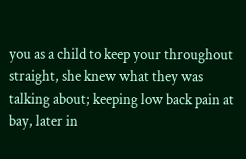you as a child to keep your throughout straight, she knew what they was talking about; keeping low back pain at bay, later in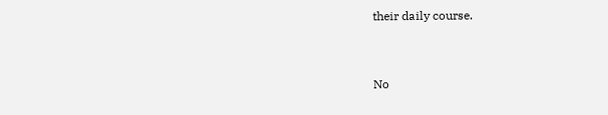their daily course.


No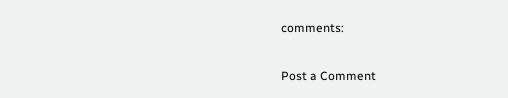comments:

Post a Comment